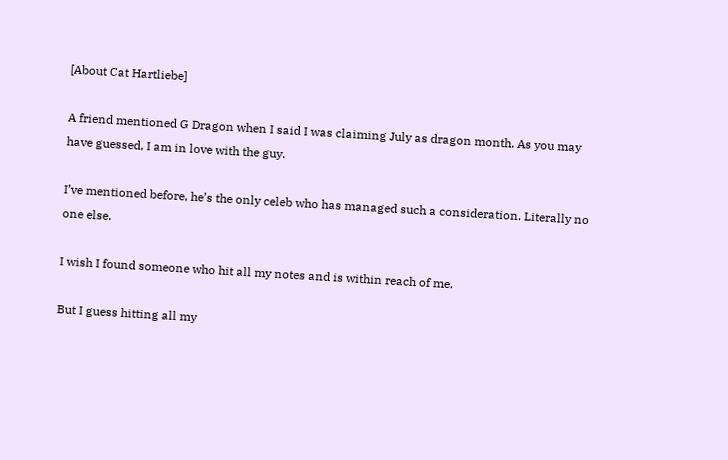[About Cat Hartliebe]

A friend mentioned G Dragon when I said I was claiming July as dragon month. As you may have guessed, I am in love with the guy.

I’ve mentioned before, he’s the only celeb who has managed such a consideration. Literally no one else.

I wish I found someone who hit all my notes and is within reach of me.

But I guess hitting all my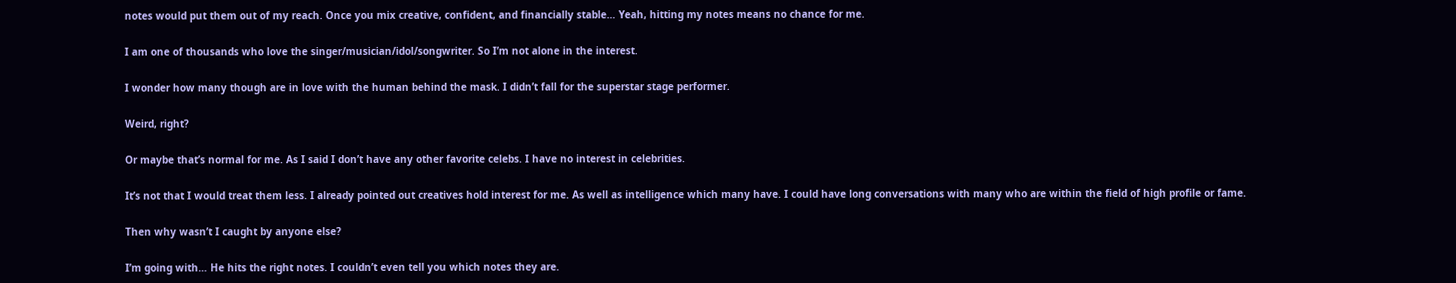notes would put them out of my reach. Once you mix creative, confident, and financially stable… Yeah, hitting my notes means no chance for me.

I am one of thousands who love the singer/musician/idol/songwriter. So I’m not alone in the interest.

I wonder how many though are in love with the human behind the mask. I didn’t fall for the superstar stage performer.

Weird, right?

Or maybe that’s normal for me. As I said I don’t have any other favorite celebs. I have no interest in celebrities.

It’s not that I would treat them less. I already pointed out creatives hold interest for me. As well as intelligence which many have. I could have long conversations with many who are within the field of high profile or fame.

Then why wasn’t I caught by anyone else?

I’m going with… He hits the right notes. I couldn’t even tell you which notes they are.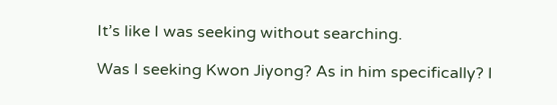It’s like I was seeking without searching.

Was I seeking Kwon Jiyong? As in him specifically? I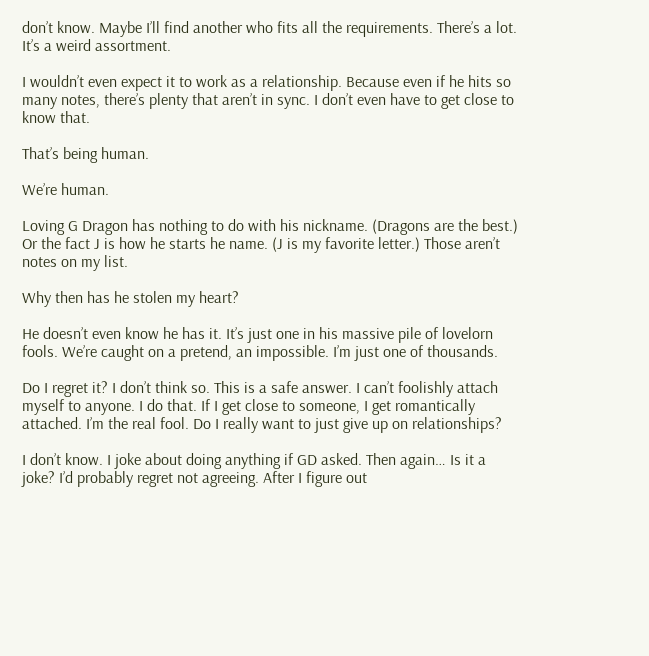don’t know. Maybe I’ll find another who fits all the requirements. There’s a lot. It’s a weird assortment.

I wouldn’t even expect it to work as a relationship. Because even if he hits so many notes, there’s plenty that aren’t in sync. I don’t even have to get close to know that.

That’s being human.

We’re human.

Loving G Dragon has nothing to do with his nickname. (Dragons are the best.) Or the fact J is how he starts he name. (J is my favorite letter.) Those aren’t notes on my list.

Why then has he stolen my heart?

He doesn’t even know he has it. It’s just one in his massive pile of lovelorn fools. We’re caught on a pretend, an impossible. I’m just one of thousands.

Do I regret it? I don’t think so. This is a safe answer. I can’t foolishly attach myself to anyone. I do that. If I get close to someone, I get romantically attached. I’m the real fool. Do I really want to just give up on relationships?

I don’t know. I joke about doing anything if GD asked. Then again… Is it a joke? I’d probably regret not agreeing. After I figure out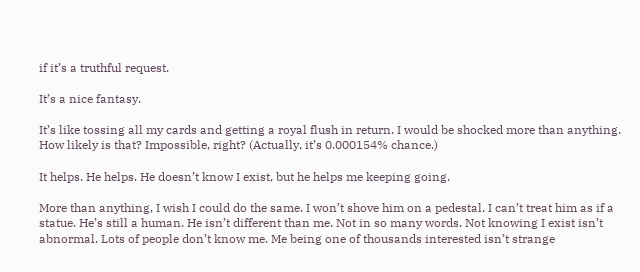if it’s a truthful request.

It’s a nice fantasy.

It’s like tossing all my cards and getting a royal flush in return. I would be shocked more than anything. How likely is that? Impossible, right? (Actually, it’s 0.000154% chance.)

It helps. He helps. He doesn’t know I exist, but he helps me keeping going.

More than anything, I wish I could do the same. I won’t shove him on a pedestal. I can’t treat him as if a statue. He’s still a human. He isn’t different than me. Not in so many words. Not knowing I exist isn’t abnormal. Lots of people don’t know me. Me being one of thousands interested isn’t strange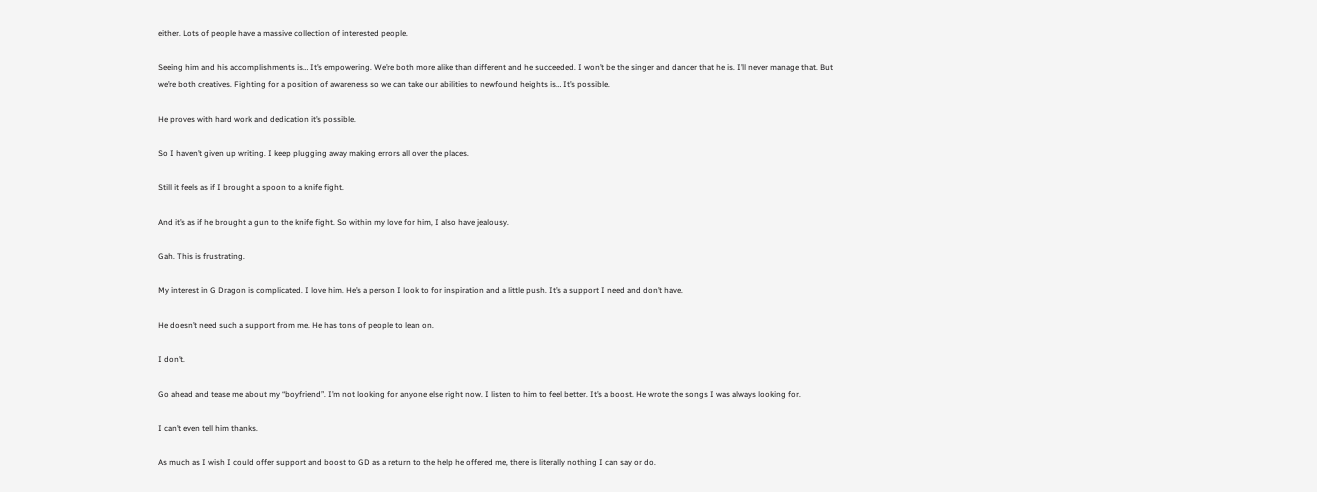either. Lots of people have a massive collection of interested people.

Seeing him and his accomplishments is… It’s empowering. We’re both more alike than different and he succeeded. I won’t be the singer and dancer that he is. I’ll never manage that. But we’re both creatives. Fighting for a position of awareness so we can take our abilities to newfound heights is… It’s possible.

He proves with hard work and dedication it’s possible.

So I haven’t given up writing. I keep plugging away making errors all over the places.

Still it feels as if I brought a spoon to a knife fight.

And it’s as if he brought a gun to the knife fight. So within my love for him, I also have jealousy.

Gah. This is frustrating.

My interest in G Dragon is complicated. I love him. He’s a person I look to for inspiration and a little push. It’s a support I need and don’t have.

He doesn’t need such a support from me. He has tons of people to lean on.

I don’t.

Go ahead and tease me about my “boyfriend”. I’m not looking for anyone else right now. I listen to him to feel better. It’s a boost. He wrote the songs I was always looking for.

I can’t even tell him thanks.

As much as I wish I could offer support and boost to GD as a return to the help he offered me, there is literally nothing I can say or do.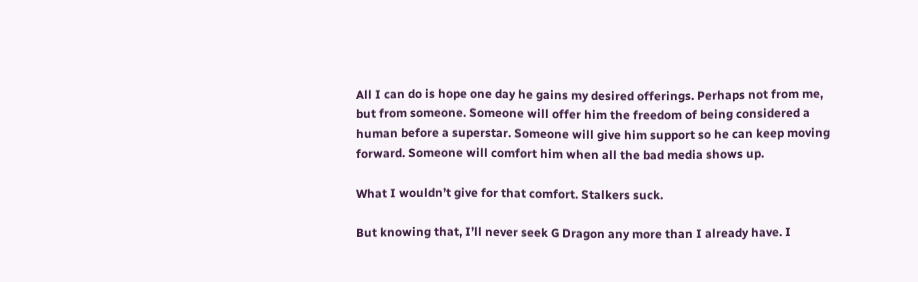All I can do is hope one day he gains my desired offerings. Perhaps not from me, but from someone. Someone will offer him the freedom of being considered a human before a superstar. Someone will give him support so he can keep moving forward. Someone will comfort him when all the bad media shows up.

What I wouldn’t give for that comfort. Stalkers suck.

But knowing that, I’ll never seek G Dragon any more than I already have. I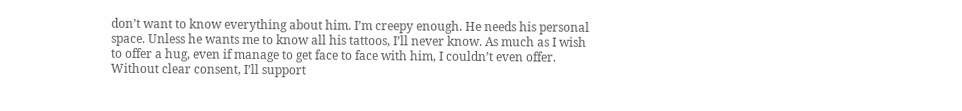don’t want to know everything about him. I’m creepy enough. He needs his personal space. Unless he wants me to know all his tattoos, I’ll never know. As much as I wish to offer a hug, even if manage to get face to face with him, I couldn’t even offer. Without clear consent, I’ll support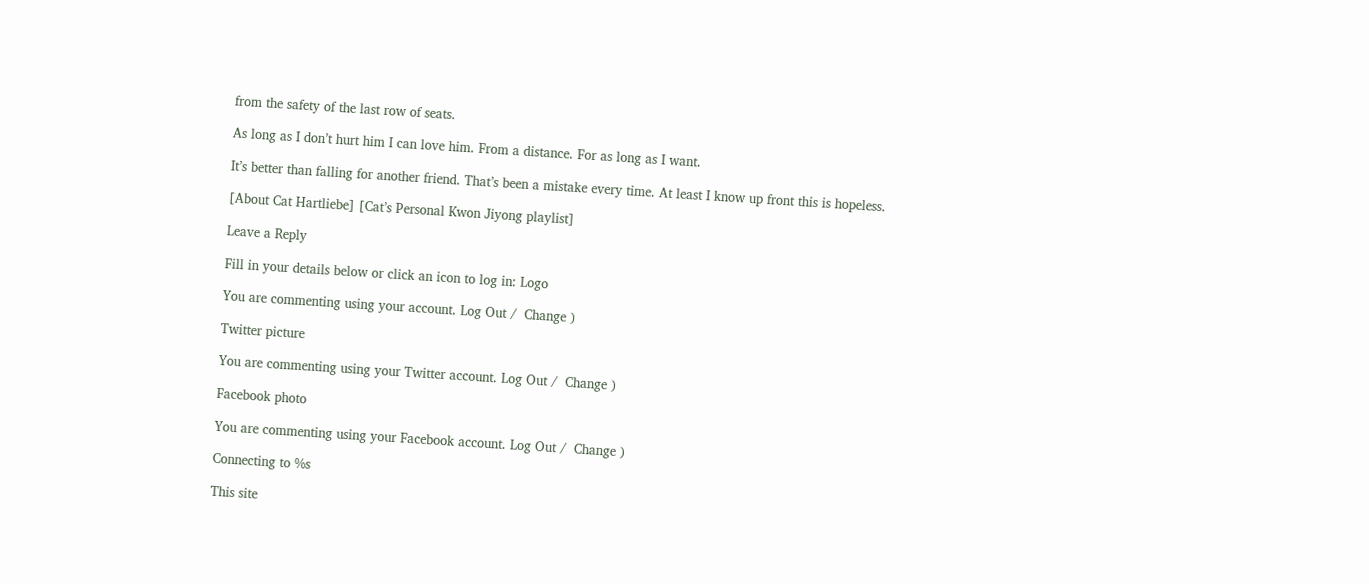from the safety of the last row of seats.

As long as I don’t hurt him I can love him. From a distance. For as long as I want.

It’s better than falling for another friend. That’s been a mistake every time. At least I know up front this is hopeless.

[About Cat Hartliebe] [Cat’s Personal Kwon Jiyong playlist]

Leave a Reply

Fill in your details below or click an icon to log in: Logo

You are commenting using your account. Log Out /  Change )

Twitter picture

You are commenting using your Twitter account. Log Out /  Change )

Facebook photo

You are commenting using your Facebook account. Log Out /  Change )

Connecting to %s

This site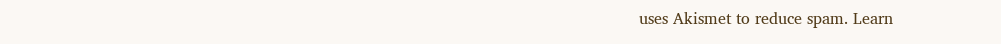uses Akismet to reduce spam. Learn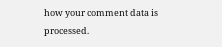how your comment data is processed.